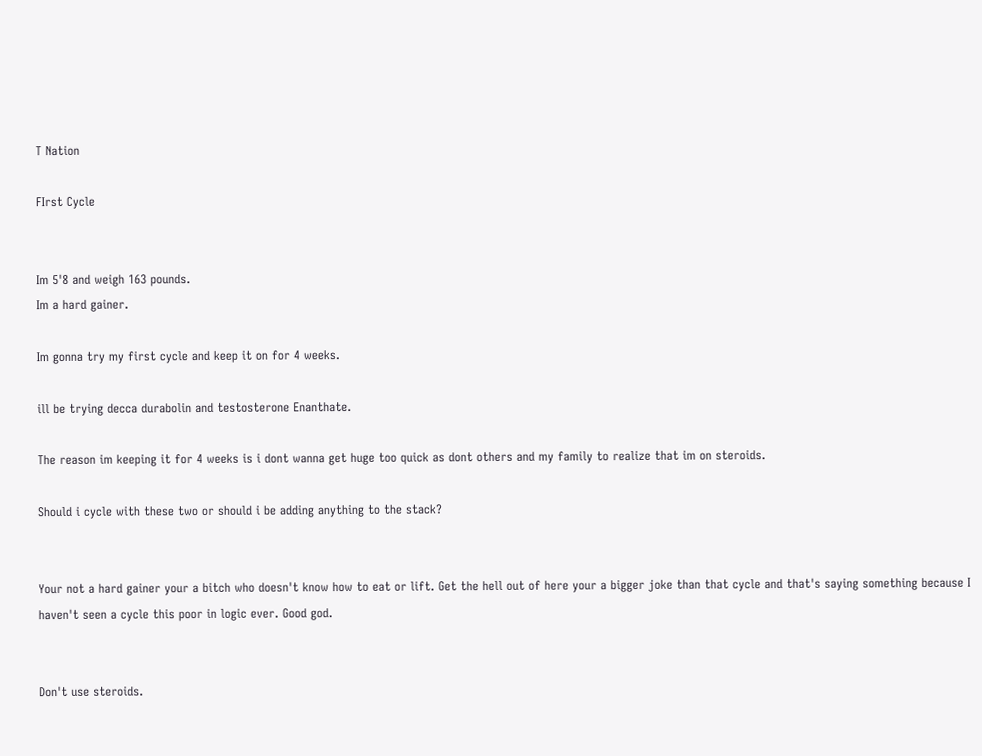T Nation

FIrst Cycle


Im 5'8 and weigh 163 pounds.
Im a hard gainer.

Im gonna try my first cycle and keep it on for 4 weeks.

ill be trying decca durabolin and testosterone Enanthate.

The reason im keeping it for 4 weeks is i dont wanna get huge too quick as dont others and my family to realize that im on steroids.

Should i cycle with these two or should i be adding anything to the stack?


Your not a hard gainer your a bitch who doesn't know how to eat or lift. Get the hell out of here your a bigger joke than that cycle and that's saying something because I haven't seen a cycle this poor in logic ever. Good god.


Don't use steroids.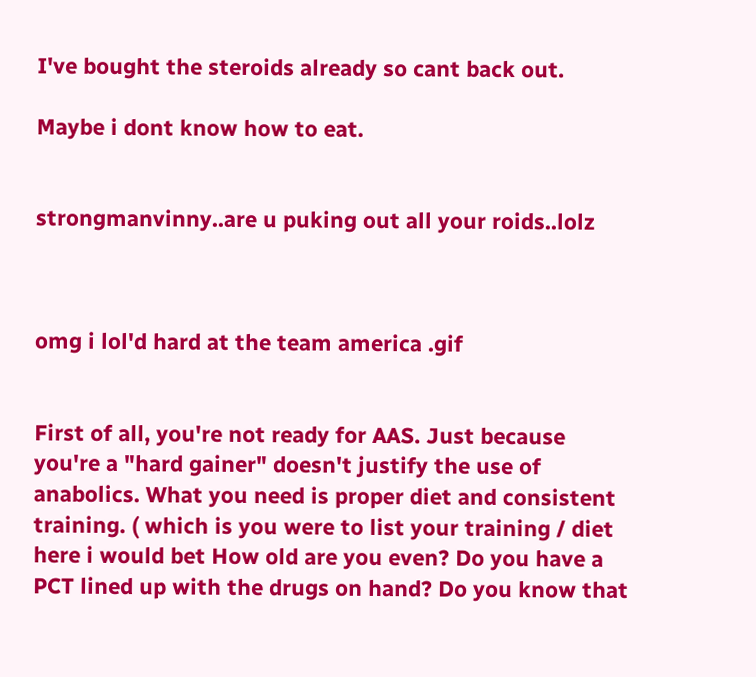I've bought the steroids already so cant back out.

Maybe i dont know how to eat.


strongmanvinny..are u puking out all your roids..lolz



omg i lol'd hard at the team america .gif


First of all, you're not ready for AAS. Just because you're a "hard gainer" doesn't justify the use of anabolics. What you need is proper diet and consistent training. ( which is you were to list your training / diet here i would bet How old are you even? Do you have a PCT lined up with the drugs on hand? Do you know that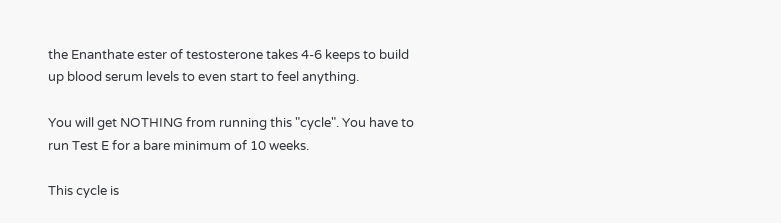the Enanthate ester of testosterone takes 4-6 keeps to build up blood serum levels to even start to feel anything.

You will get NOTHING from running this "cycle". You have to run Test E for a bare minimum of 10 weeks.

This cycle is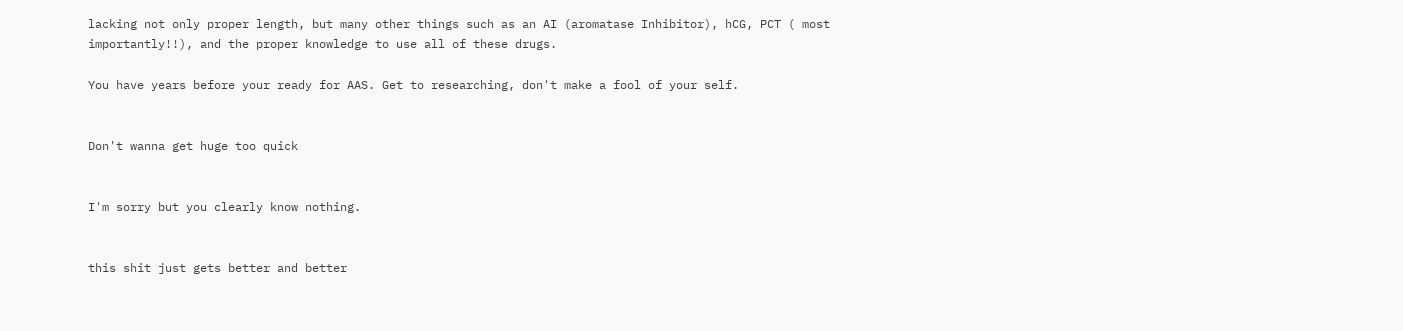lacking not only proper length, but many other things such as an AI (aromatase Inhibitor), hCG, PCT ( most importantly!!), and the proper knowledge to use all of these drugs.

You have years before your ready for AAS. Get to researching, don't make a fool of your self.


Don't wanna get huge too quick


I'm sorry but you clearly know nothing.


this shit just gets better and better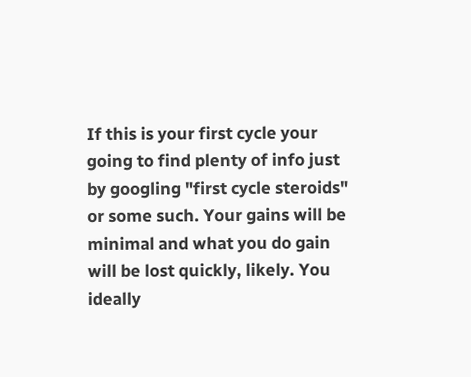If this is your first cycle your going to find plenty of info just by googling "first cycle steroids" or some such. Your gains will be minimal and what you do gain will be lost quickly, likely. You ideally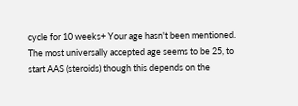cycle for 10 weeks+ Your age hasn't been mentioned. The most universally accepted age seems to be 25, to start AAS (steroids) though this depends on the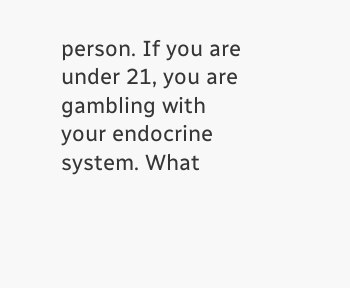person. If you are under 21, you are gambling with your endocrine system. What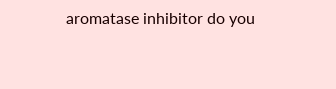aromatase inhibitor do you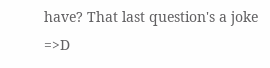have? That last question's a joke =>D